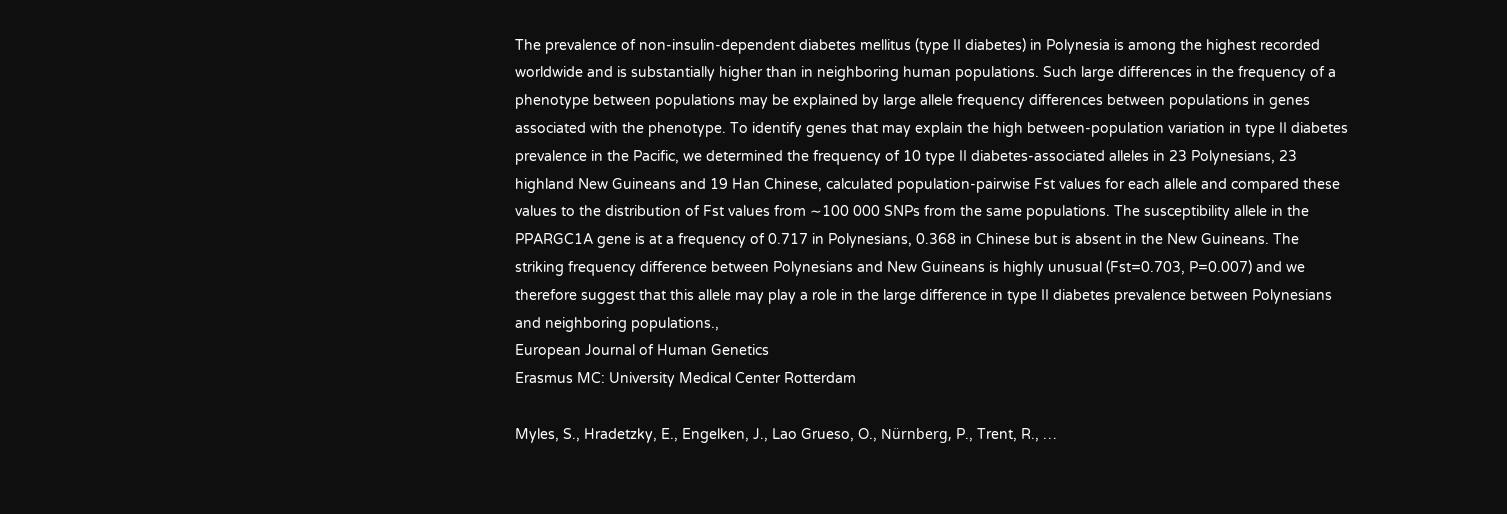The prevalence of non-insulin-dependent diabetes mellitus (type II diabetes) in Polynesia is among the highest recorded worldwide and is substantially higher than in neighboring human populations. Such large differences in the frequency of a phenotype between populations may be explained by large allele frequency differences between populations in genes associated with the phenotype. To identify genes that may explain the high between-population variation in type II diabetes prevalence in the Pacific, we determined the frequency of 10 type II diabetes-associated alleles in 23 Polynesians, 23 highland New Guineans and 19 Han Chinese, calculated population-pairwise Fst values for each allele and compared these values to the distribution of Fst values from ∼100 000 SNPs from the same populations. The susceptibility allele in the PPARGC1A gene is at a frequency of 0.717 in Polynesians, 0.368 in Chinese but is absent in the New Guineans. The striking frequency difference between Polynesians and New Guineans is highly unusual (Fst=0.703, P=0.007) and we therefore suggest that this allele may play a role in the large difference in type II diabetes prevalence between Polynesians and neighboring populations.,
European Journal of Human Genetics
Erasmus MC: University Medical Center Rotterdam

Myles, S., Hradetzky, E., Engelken, J., Lao Grueso, O., Nürnberg, P., Trent, R., …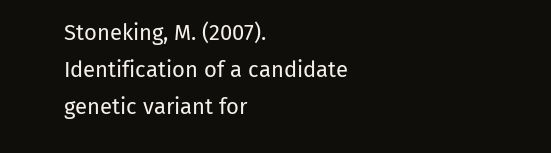Stoneking, M. (2007). Identification of a candidate genetic variant for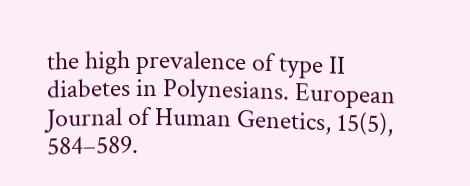the high prevalence of type II diabetes in Polynesians. European Journal of Human Genetics, 15(5), 584–589.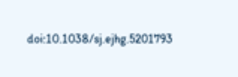doi:10.1038/sj.ejhg.5201793